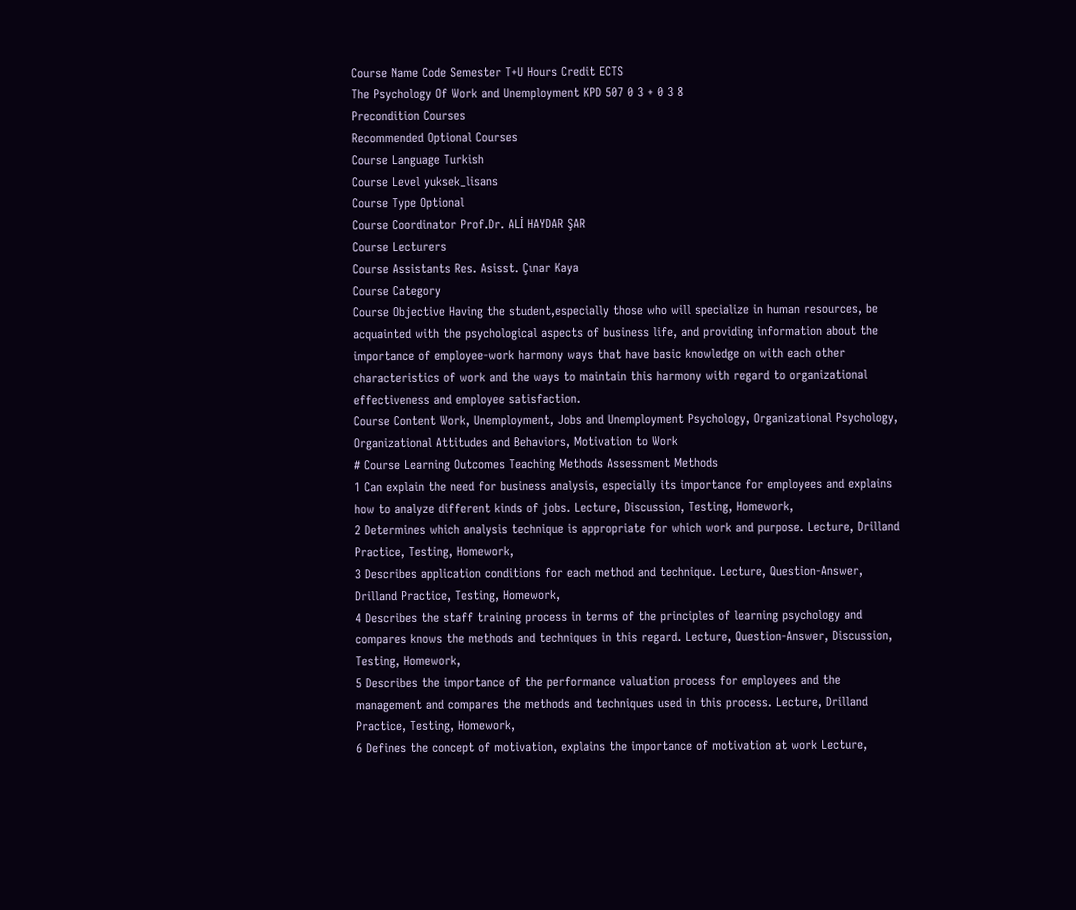Course Name Code Semester T+U Hours Credit ECTS
The Psychology Of Work and Unemployment KPD 507 0 3 + 0 3 8
Precondition Courses
Recommended Optional Courses
Course Language Turkish
Course Level yuksek_lisans
Course Type Optional
Course Coordinator Prof.Dr. ALİ HAYDAR ŞAR
Course Lecturers
Course Assistants Res. Asisst. Çınar Kaya
Course Category
Course Objective Having the student,especially those who will specialize in human resources, be acquainted with the psychological aspects of business life, and providing information about the importance of employee-work harmony ways that have basic knowledge on with each other characteristics of work and the ways to maintain this harmony with regard to organizational effectiveness and employee satisfaction.
Course Content Work, Unemployment, Jobs and Unemployment Psychology, Organizational Psychology, Organizational Attitudes and Behaviors, Motivation to Work
# Course Learning Outcomes Teaching Methods Assessment Methods
1 Can explain the need for business analysis, especially its importance for employees and explains how to analyze different kinds of jobs. Lecture, Discussion, Testing, Homework,
2 Determines which analysis technique is appropriate for which work and purpose. Lecture, Drilland Practice, Testing, Homework,
3 Describes application conditions for each method and technique. Lecture, Question-Answer, Drilland Practice, Testing, Homework,
4 Describes the staff training process in terms of the principles of learning psychology and compares knows the methods and techniques in this regard. Lecture, Question-Answer, Discussion, Testing, Homework,
5 Describes the importance of the performance valuation process for employees and the management and compares the methods and techniques used in this process. Lecture, Drilland Practice, Testing, Homework,
6 Defines the concept of motivation, explains the importance of motivation at work Lecture,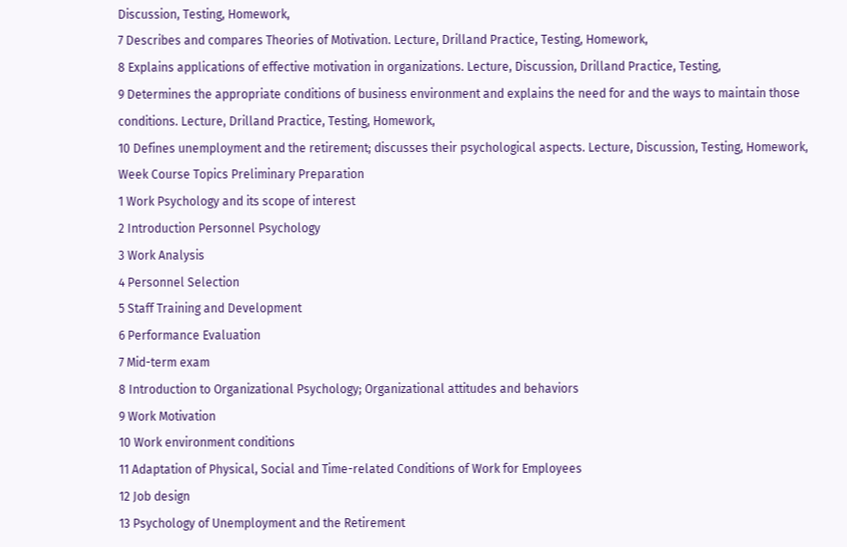Discussion, Testing, Homework,
7 Describes and compares Theories of Motivation. Lecture, Drilland Practice, Testing, Homework,
8 Explains applications of effective motivation in organizations. Lecture, Discussion, Drilland Practice, Testing,
9 Determines the appropriate conditions of business environment and explains the need for and the ways to maintain those conditions. Lecture, Drilland Practice, Testing, Homework,
10 Defines unemployment and the retirement; discusses their psychological aspects. Lecture, Discussion, Testing, Homework,
Week Course Topics Preliminary Preparation
1 Work Psychology and its scope of interest
2 Introduction Personnel Psychology
3 Work Analysis
4 Personnel Selection
5 Staff Training and Development
6 Performance Evaluation
7 Mid-term exam
8 Introduction to Organizational Psychology; Organizational attitudes and behaviors
9 Work Motivation
10 Work environment conditions
11 Adaptation of Physical, Social and Time-related Conditions of Work for Employees
12 Job design
13 Psychology of Unemployment and the Retirement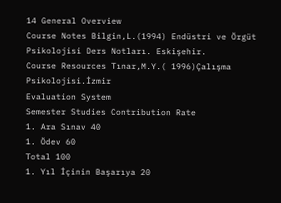14 General Overview
Course Notes Bilgin,L.(1994) Endüstri ve Örgüt Psikolojisi Ders Notları. Eskişehir.
Course Resources Tınar,M.Y.( 1996)Çalışma Psikolojisi.İzmir
Evaluation System
Semester Studies Contribution Rate
1. Ara Sınav 40
1. Ödev 60
Total 100
1. Yıl İçinin Başarıya 20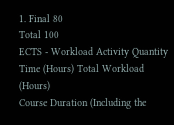1. Final 80
Total 100
ECTS - Workload Activity Quantity Time (Hours) Total Workload (Hours)
Course Duration (Including the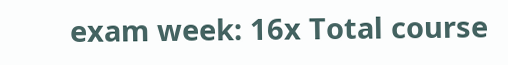exam week: 16x Total course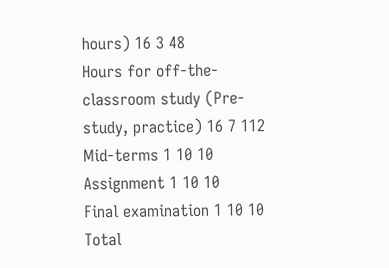hours) 16 3 48
Hours for off-the-classroom study (Pre-study, practice) 16 7 112
Mid-terms 1 10 10
Assignment 1 10 10
Final examination 1 10 10
Total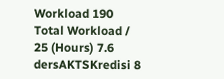Workload 190
Total Workload / 25 (Hours) 7.6
dersAKTSKredisi 8